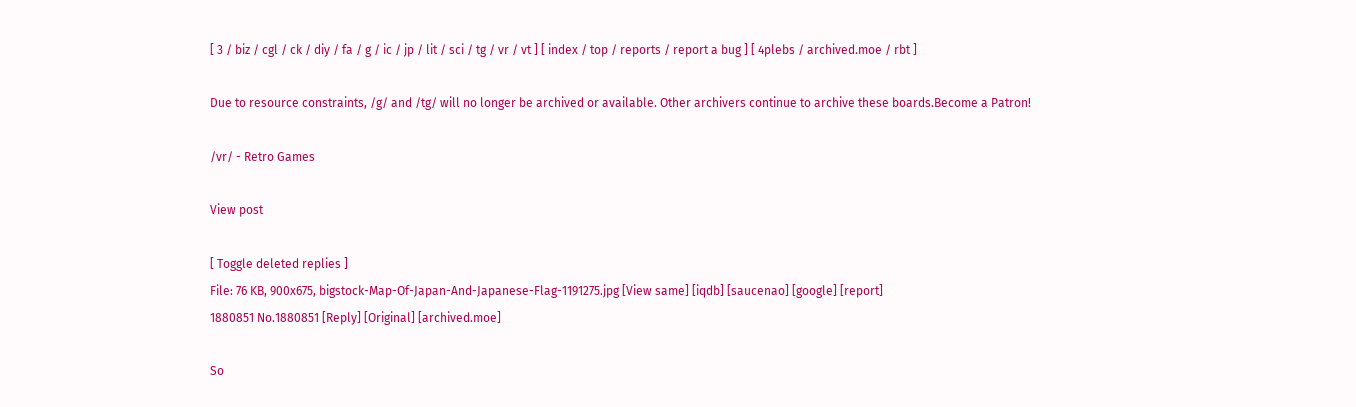[ 3 / biz / cgl / ck / diy / fa / g / ic / jp / lit / sci / tg / vr / vt ] [ index / top / reports / report a bug ] [ 4plebs / archived.moe / rbt ]

Due to resource constraints, /g/ and /tg/ will no longer be archived or available. Other archivers continue to archive these boards.Become a Patron!

/vr/ - Retro Games

View post

[ Toggle deleted replies ]
File: 76 KB, 900x675, bigstock-Map-Of-Japan-And-Japanese-Flag-1191275.jpg [View same] [iqdb] [saucenao] [google] [report]
1880851 No.1880851 [Reply] [Original] [archived.moe]

So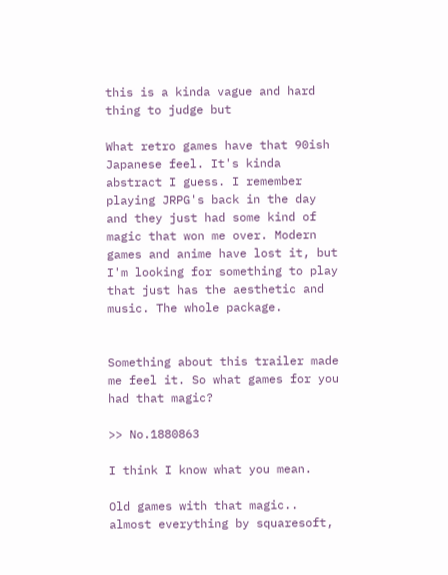this is a kinda vague and hard thing to judge but

What retro games have that 90ish Japanese feel. It's kinda abstract I guess. I remember playing JRPG's back in the day and they just had some kind of magic that won me over. Modern games and anime have lost it, but I'm looking for something to play that just has the aesthetic and music. The whole package.


Something about this trailer made me feel it. So what games for you had that magic?

>> No.1880863

I think I know what you mean.

Old games with that magic.. almost everything by squaresoft,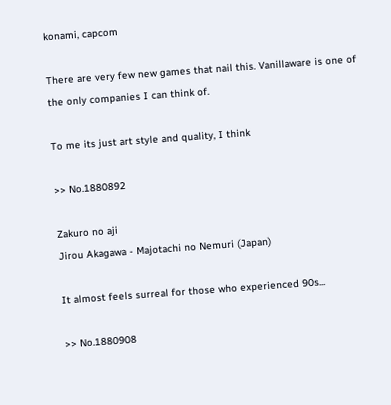konami, capcom

There are very few new games that nail this. Vanillaware is one of the only companies I can think of.

To me its just art style and quality, I think

>> No.1880892

Zakuro no aji
Jirou Akagawa - Majotachi no Nemuri (Japan)

It almost feels surreal for those who experienced 90s...

>> No.1880908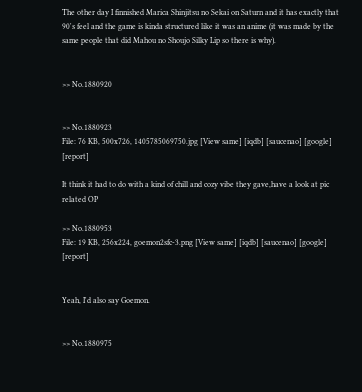The other day I finnished Marica Shinjitsu no Sekai on Saturn and it has exactly that 90's feel and the game is kinda structured like it was an anime (it was made by the same people that did Mahou no Shoujo Silky Lip so there is why).


>> No.1880920


>> No.1880923
File: 76 KB, 500x726, 1405785069750.jpg [View same] [iqdb] [saucenao] [google] [report]

It think it had to do with a kind of chill and cozy vibe they gave,have a look at pic related OP

>> No.1880953
File: 19 KB, 256x224, goemon2sfc-3.png [View same] [iqdb] [saucenao] [google] [report]


Yeah, I'd also say Goemon.


>> No.1880975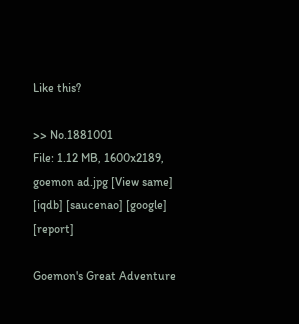Like this?

>> No.1881001
File: 1.12 MB, 1600x2189, goemon ad.jpg [View same] [iqdb] [saucenao] [google] [report]

Goemon's Great Adventure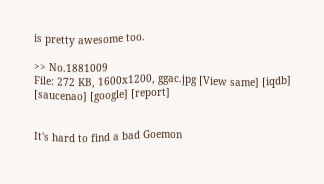is pretty awesome too.

>> No.1881009
File: 272 KB, 1600x1200, ggac.jpg [View same] [iqdb] [saucenao] [google] [report]


It's hard to find a bad Goemon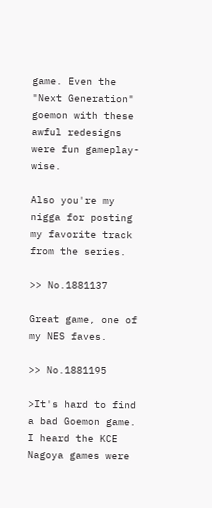game. Even the "Next Generation" goemon with these awful redesigns were fun gameplay-wise.

Also you're my nigga for posting my favorite track from the series.

>> No.1881137

Great game, one of my NES faves.

>> No.1881195

>It's hard to find a bad Goemon game.
I heard the KCE Nagoya games were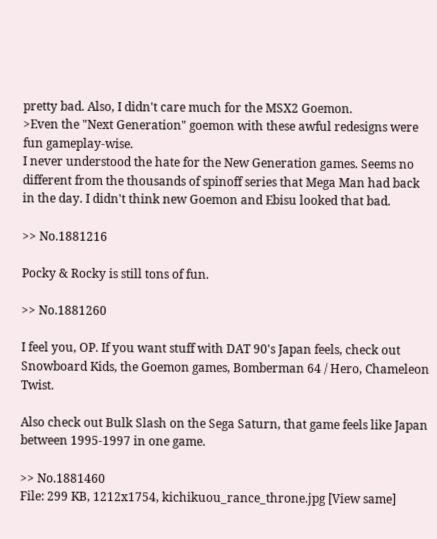pretty bad. Also, I didn't care much for the MSX2 Goemon.
>Even the "Next Generation" goemon with these awful redesigns were fun gameplay-wise.
I never understood the hate for the New Generation games. Seems no different from the thousands of spinoff series that Mega Man had back in the day. I didn't think new Goemon and Ebisu looked that bad.

>> No.1881216

Pocky & Rocky is still tons of fun.

>> No.1881260

I feel you, OP. If you want stuff with DAT 90's Japan feels, check out Snowboard Kids, the Goemon games, Bomberman 64 / Hero, Chameleon Twist.

Also check out Bulk Slash on the Sega Saturn, that game feels like Japan between 1995-1997 in one game.

>> No.1881460
File: 299 KB, 1212x1754, kichikuou_rance_throne.jpg [View same]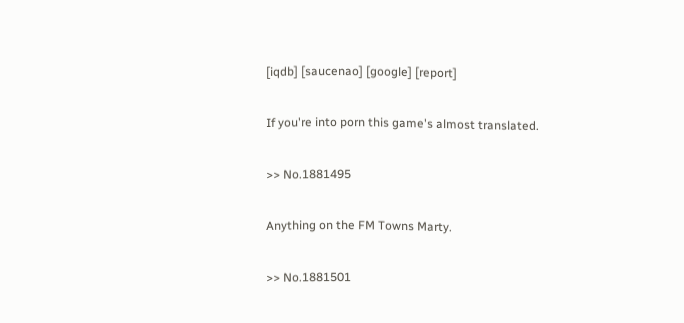[iqdb] [saucenao] [google] [report]

If you're into porn this game's almost translated.

>> No.1881495

Anything on the FM Towns Marty.

>> No.1881501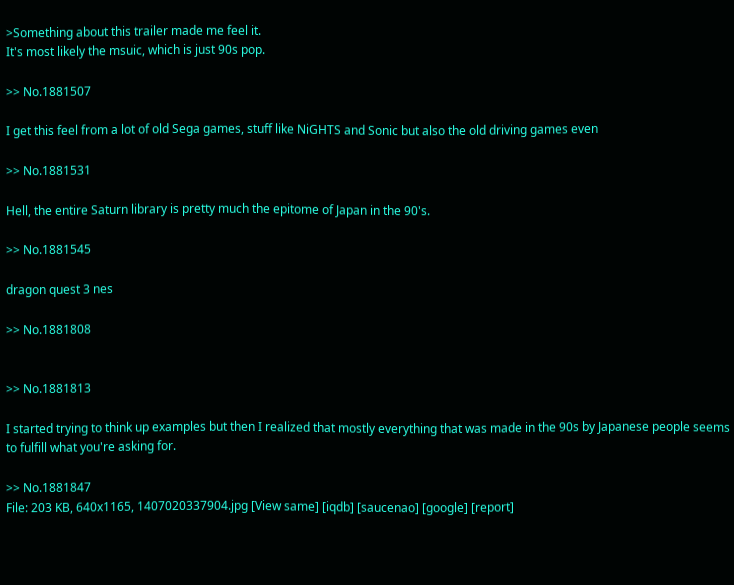>Something about this trailer made me feel it.
It's most likely the msuic, which is just 90s pop.

>> No.1881507

I get this feel from a lot of old Sega games, stuff like NiGHTS and Sonic but also the old driving games even

>> No.1881531

Hell, the entire Saturn library is pretty much the epitome of Japan in the 90's.

>> No.1881545

dragon quest 3 nes

>> No.1881808


>> No.1881813

I started trying to think up examples but then I realized that mostly everything that was made in the 90s by Japanese people seems to fulfill what you're asking for.

>> No.1881847
File: 203 KB, 640x1165, 1407020337904.jpg [View same] [iqdb] [saucenao] [google] [report]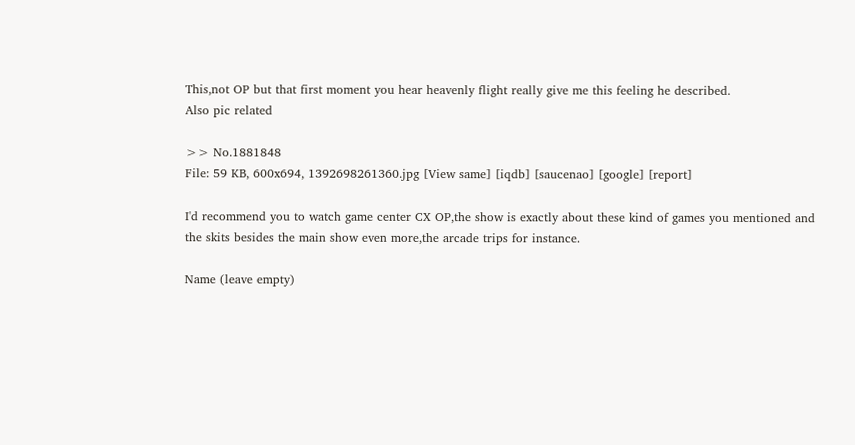This,not OP but that first moment you hear heavenly flight really give me this feeling he described.
Also pic related

>> No.1881848
File: 59 KB, 600x694, 1392698261360.jpg [View same] [iqdb] [saucenao] [google] [report]

I'd recommend you to watch game center CX OP,the show is exactly about these kind of games you mentioned and the skits besides the main show even more,the arcade trips for instance.

Name (leave empty)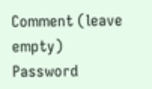Comment (leave empty)
Password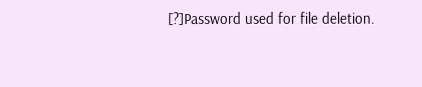[?]Password used for file deletion.